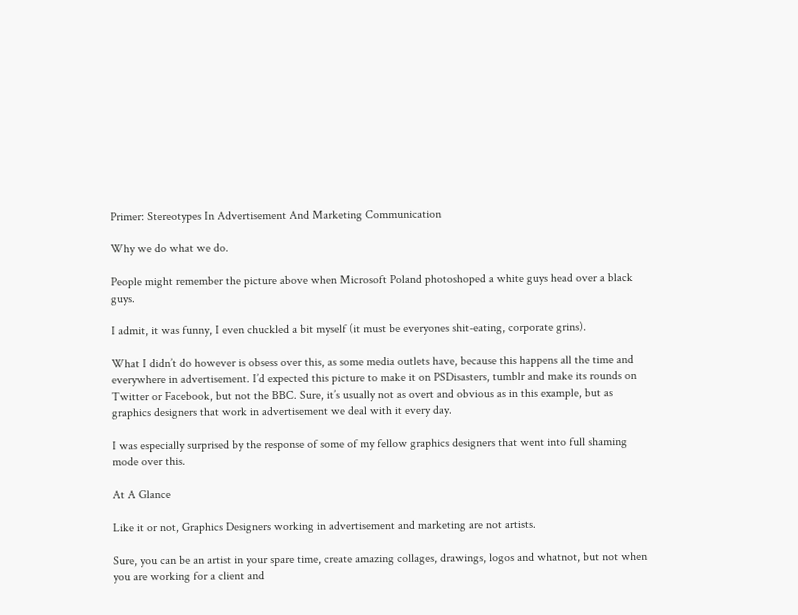Primer: Stereotypes In Advertisement And Marketing Communication

Why we do what we do.

People might remember the picture above when Microsoft Poland photoshoped a white guys head over a black guys.

I admit, it was funny, I even chuckled a bit myself (it must be everyones shit-eating, corporate grins).

What I didn’t do however is obsess over this, as some media outlets have, because this happens all the time and everywhere in advertisement. I’d expected this picture to make it on PSDisasters, tumblr and make its rounds on Twitter or Facebook, but not the BBC. Sure, it’s usually not as overt and obvious as in this example, but as graphics designers that work in advertisement we deal with it every day.

I was especially surprised by the response of some of my fellow graphics designers that went into full shaming mode over this.

At A Glance

Like it or not, Graphics Designers working in advertisement and marketing are not artists.

Sure, you can be an artist in your spare time, create amazing collages, drawings, logos and whatnot, but not when you are working for a client and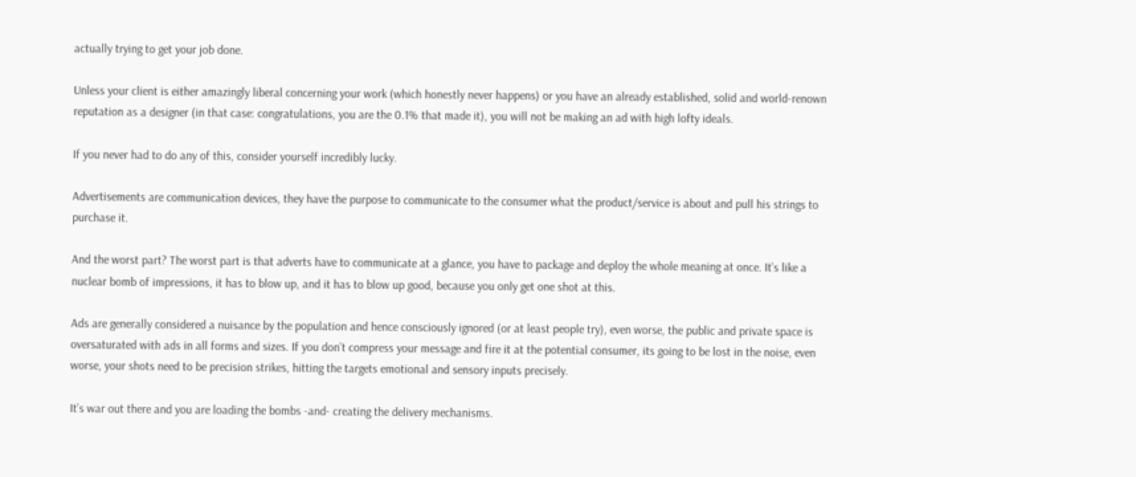actually trying to get your job done.

Unless your client is either amazingly liberal concerning your work (which honestly never happens) or you have an already established, solid and world-renown reputation as a designer (in that case: congratulations, you are the 0.1% that made it), you will not be making an ad with high lofty ideals.

If you never had to do any of this, consider yourself incredibly lucky.

Advertisements are communication devices, they have the purpose to communicate to the consumer what the product/service is about and pull his strings to purchase it.

And the worst part? The worst part is that adverts have to communicate at a glance, you have to package and deploy the whole meaning at once. It’s like a nuclear bomb of impressions, it has to blow up, and it has to blow up good, because you only get one shot at this.

Ads are generally considered a nuisance by the population and hence consciously ignored (or at least people try), even worse, the public and private space is oversaturated with ads in all forms and sizes. If you don’t compress your message and fire it at the potential consumer, its going to be lost in the noise, even worse, your shots need to be precision strikes, hitting the targets emotional and sensory inputs precisely.

It’s war out there and you are loading the bombs -and- creating the delivery mechanisms.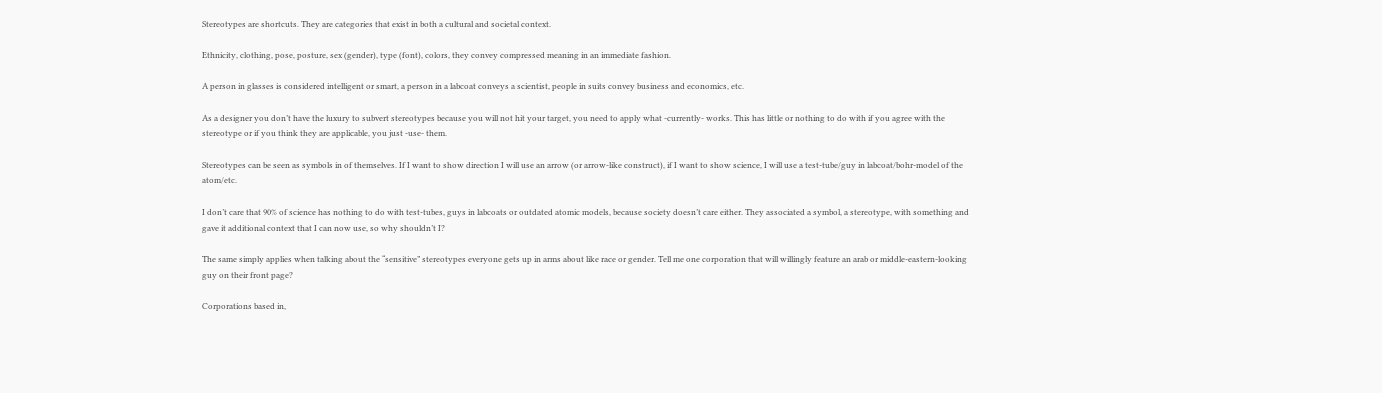Stereotypes are shortcuts. They are categories that exist in both a cultural and societal context.

Ethnicity, clothing, pose, posture, sex (gender), type (font), colors, they convey compressed meaning in an immediate fashion.

A person in glasses is considered intelligent or smart, a person in a labcoat conveys a scientist, people in suits convey business and economics, etc.

As a designer you don’t have the luxury to subvert stereotypes because you will not hit your target, you need to apply what -currently- works. This has little or nothing to do with if you agree with the stereotype or if you think they are applicable, you just -use- them.

Stereotypes can be seen as symbols in of themselves. If I want to show direction I will use an arrow (or arrow-like construct), if I want to show science, I will use a test-tube/guy in labcoat/bohr-model of the atom/etc.

I don’t care that 90% of science has nothing to do with test-tubes, guys in labcoats or outdated atomic models, because society doesn’t care either. They associated a symbol, a stereotype, with something and gave it additional context that I can now use, so why shouldn’t I?

The same simply applies when talking about the “sensitive” stereotypes everyone gets up in arms about like race or gender. Tell me one corporation that will willingly feature an arab or middle-eastern-looking guy on their front page?

Corporations based in,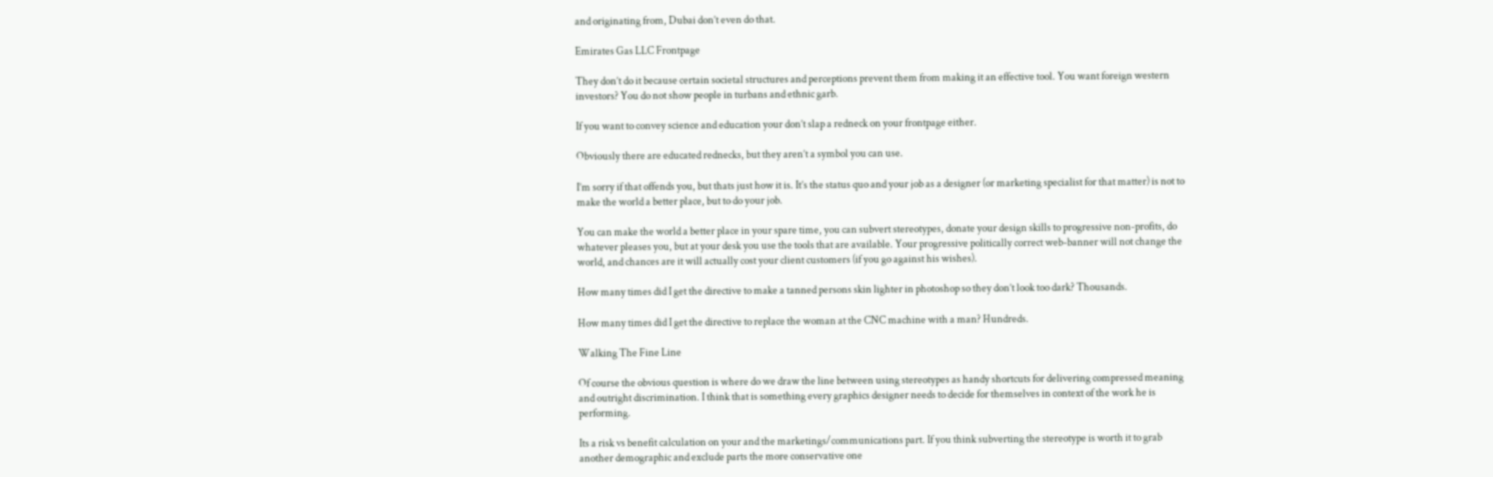and originating from, Dubai don’t even do that.

Emirates Gas LLC Frontpage

They don’t do it because certain societal structures and perceptions prevent them from making it an effective tool. You want foreign western investors? You do not show people in turbans and ethnic garb.

If you want to convey science and education your don’t slap a redneck on your frontpage either.

Obviously there are educated rednecks, but they aren’t a symbol you can use.

I’m sorry if that offends you, but thats just how it is. It’s the status quo and your job as a designer (or marketing specialist for that matter) is not to make the world a better place, but to do your job.

You can make the world a better place in your spare time, you can subvert stereotypes, donate your design skills to progressive non-profits, do whatever pleases you, but at your desk you use the tools that are available. Your progressive politically correct web-banner will not change the world, and chances are it will actually cost your client customers (if you go against his wishes).

How many times did I get the directive to make a tanned persons skin lighter in photoshop so they don’t look too dark? Thousands.

How many times did I get the directive to replace the woman at the CNC machine with a man? Hundreds.

Walking The Fine Line

Of course the obvious question is where do we draw the line between using stereotypes as handy shortcuts for delivering compressed meaning and outright discrimination. I think that is something every graphics designer needs to decide for themselves in context of the work he is performing.

Its a risk vs benefit calculation on your and the marketings/communications part. If you think subverting the stereotype is worth it to grab another demographic and exclude parts the more conservative one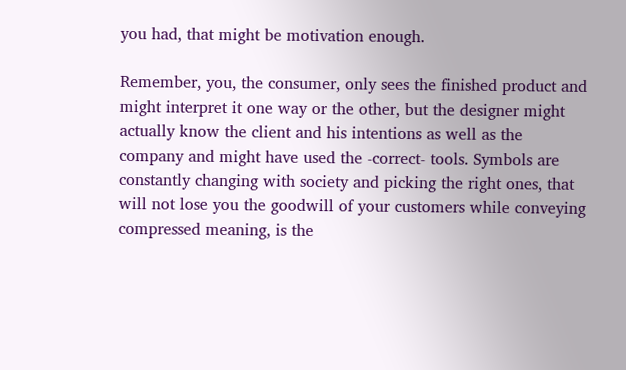you had, that might be motivation enough.

Remember, you, the consumer, only sees the finished product and might interpret it one way or the other, but the designer might actually know the client and his intentions as well as the company and might have used the -correct- tools. Symbols are constantly changing with society and picking the right ones, that will not lose you the goodwill of your customers while conveying compressed meaning, is the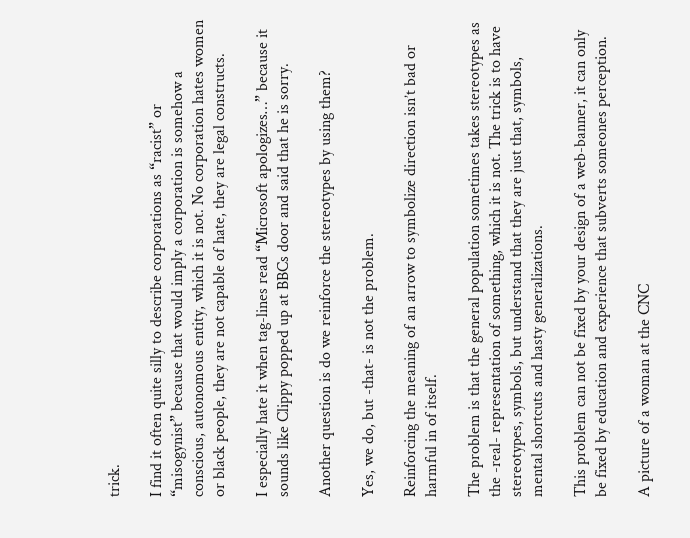trick.

I find it often quite silly to describe corporations as “racist” or “misogynist” because that would imply a corporation is somehow a conscious, autonomous entity, which it is not. No corporation hates women or black people, they are not capable of hate, they are legal constructs.

I especially hate it when tag-lines read “Microsoft apologizes…” because it sounds like Clippy popped up at BBCs door and said that he is sorry.

Another question is do we reinforce the stereotypes by using them?

Yes, we do, but -that- is not the problem.

Reinforcing the meaning of an arrow to symbolize direction isn’t bad or harmful in of itself.

The problem is that the general population sometimes takes stereotypes as the -real- representation of something, which it is not. The trick is to have stereotypes, symbols, but understand that they are just that, symbols, mental shortcuts and hasty generalizations.

This problem can not be fixed by your design of a web-banner, it can only be fixed by education and experience that subverts someones perception.

A picture of a woman at the CNC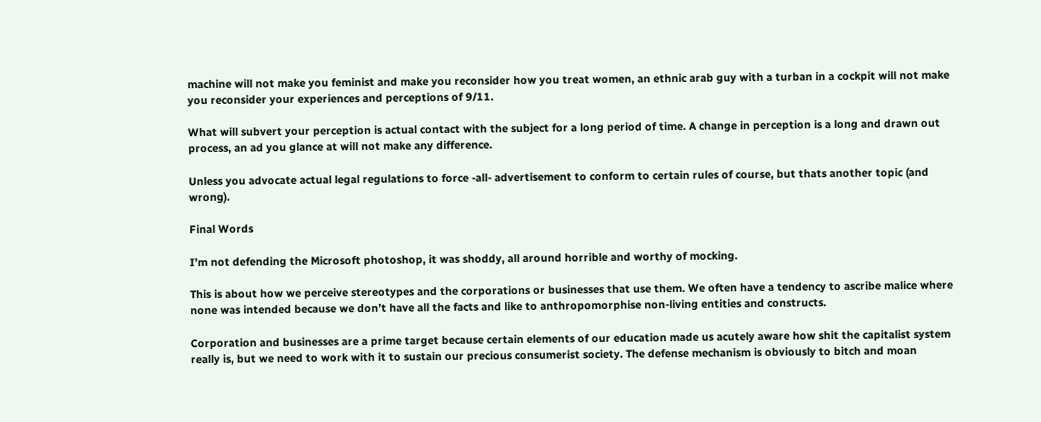machine will not make you feminist and make you reconsider how you treat women, an ethnic arab guy with a turban in a cockpit will not make you reconsider your experiences and perceptions of 9/11.

What will subvert your perception is actual contact with the subject for a long period of time. A change in perception is a long and drawn out process, an ad you glance at will not make any difference.

Unless you advocate actual legal regulations to force -all- advertisement to conform to certain rules of course, but thats another topic (and wrong).

Final Words

I’m not defending the Microsoft photoshop, it was shoddy, all around horrible and worthy of mocking.

This is about how we perceive stereotypes and the corporations or businesses that use them. We often have a tendency to ascribe malice where none was intended because we don’t have all the facts and like to anthropomorphise non-living entities and constructs.

Corporation and businesses are a prime target because certain elements of our education made us acutely aware how shit the capitalist system really is, but we need to work with it to sustain our precious consumerist society. The defense mechanism is obviously to bitch and moan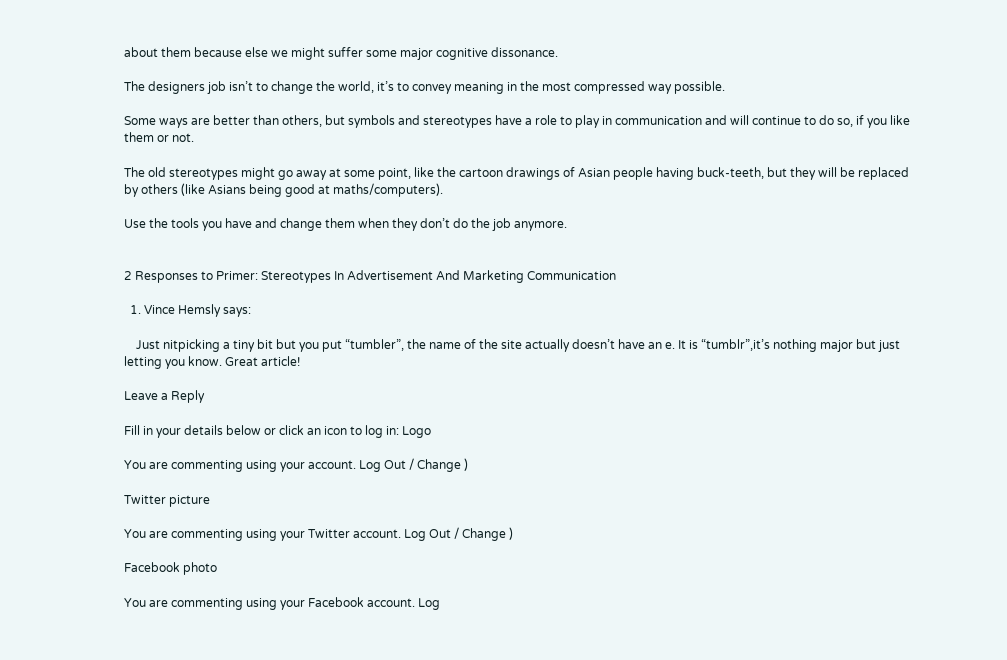about them because else we might suffer some major cognitive dissonance.

The designers job isn’t to change the world, it’s to convey meaning in the most compressed way possible.

Some ways are better than others, but symbols and stereotypes have a role to play in communication and will continue to do so, if you like them or not.

The old stereotypes might go away at some point, like the cartoon drawings of Asian people having buck-teeth, but they will be replaced by others (like Asians being good at maths/computers).

Use the tools you have and change them when they don’t do the job anymore.


2 Responses to Primer: Stereotypes In Advertisement And Marketing Communication

  1. Vince Hemsly says:

    Just nitpicking a tiny bit but you put “tumbler”, the name of the site actually doesn’t have an e. It is “tumblr”,it’s nothing major but just letting you know. Great article!

Leave a Reply

Fill in your details below or click an icon to log in: Logo

You are commenting using your account. Log Out / Change )

Twitter picture

You are commenting using your Twitter account. Log Out / Change )

Facebook photo

You are commenting using your Facebook account. Log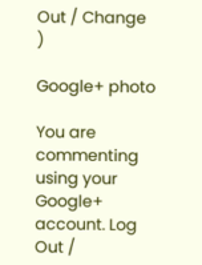Out / Change )

Google+ photo

You are commenting using your Google+ account. Log Out /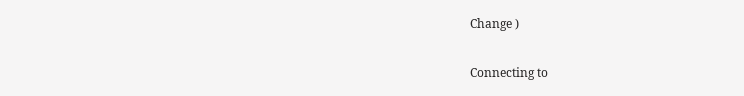Change )

Connecting to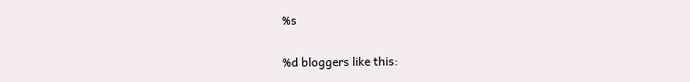%s

%d bloggers like this: